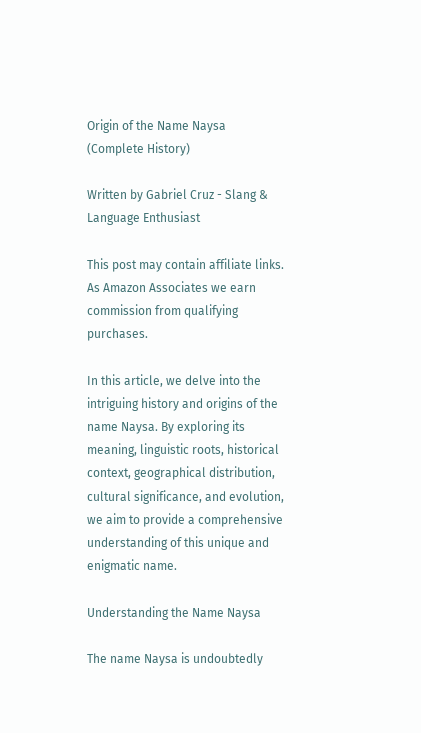Origin of the Name Naysa (Complete History)

Written by Gabriel Cruz - Slang & Language Enthusiast

This post may contain affiliate links. As Amazon Associates we earn commission from qualifying purchases.

In this article, we delve into the intriguing history and origins of the name Naysa. By exploring its meaning, linguistic roots, historical context, geographical distribution, cultural significance, and evolution, we aim to provide a comprehensive understanding of this unique and enigmatic name.

Understanding the Name Naysa

The name Naysa is undoubtedly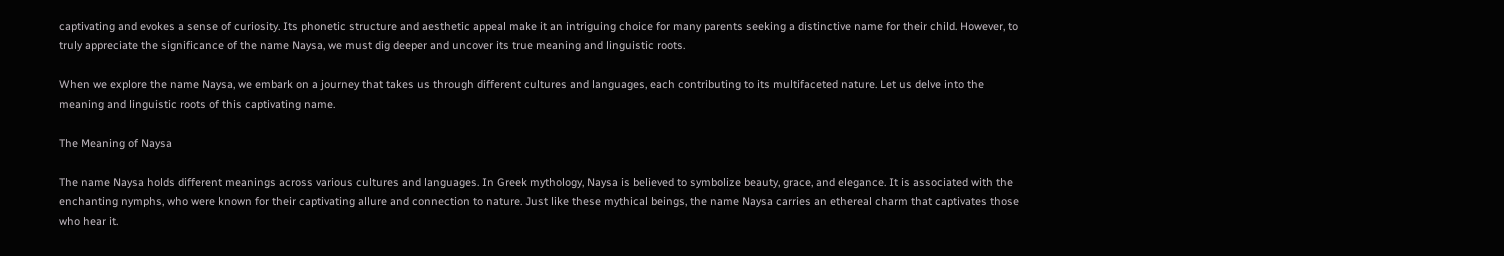captivating and evokes a sense of curiosity. Its phonetic structure and aesthetic appeal make it an intriguing choice for many parents seeking a distinctive name for their child. However, to truly appreciate the significance of the name Naysa, we must dig deeper and uncover its true meaning and linguistic roots.

When we explore the name Naysa, we embark on a journey that takes us through different cultures and languages, each contributing to its multifaceted nature. Let us delve into the meaning and linguistic roots of this captivating name.

The Meaning of Naysa

The name Naysa holds different meanings across various cultures and languages. In Greek mythology, Naysa is believed to symbolize beauty, grace, and elegance. It is associated with the enchanting nymphs, who were known for their captivating allure and connection to nature. Just like these mythical beings, the name Naysa carries an ethereal charm that captivates those who hear it.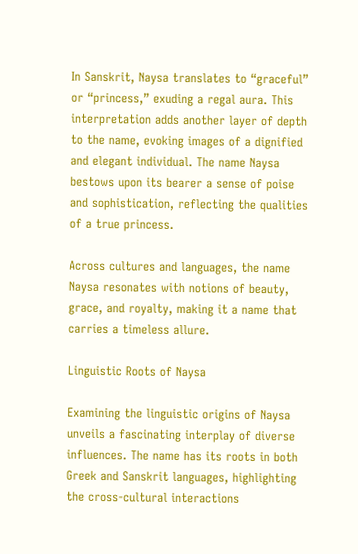In Sanskrit, Naysa translates to “graceful” or “princess,” exuding a regal aura. This interpretation adds another layer of depth to the name, evoking images of a dignified and elegant individual. The name Naysa bestows upon its bearer a sense of poise and sophistication, reflecting the qualities of a true princess.

Across cultures and languages, the name Naysa resonates with notions of beauty, grace, and royalty, making it a name that carries a timeless allure.

Linguistic Roots of Naysa

Examining the linguistic origins of Naysa unveils a fascinating interplay of diverse influences. The name has its roots in both Greek and Sanskrit languages, highlighting the cross-cultural interactions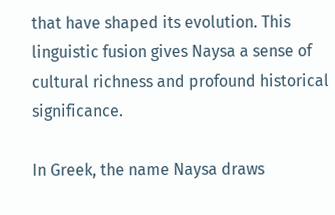that have shaped its evolution. This linguistic fusion gives Naysa a sense of cultural richness and profound historical significance.

In Greek, the name Naysa draws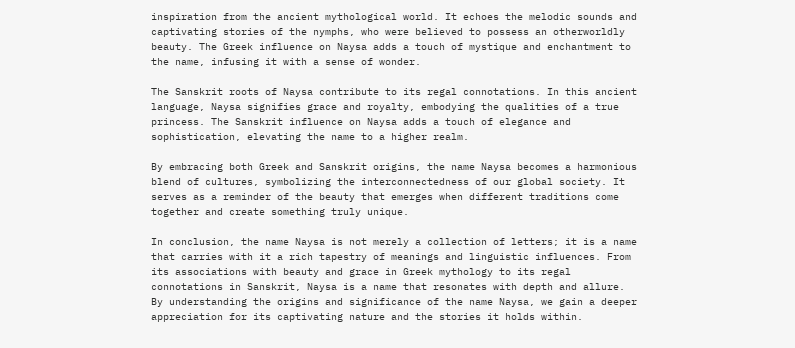inspiration from the ancient mythological world. It echoes the melodic sounds and captivating stories of the nymphs, who were believed to possess an otherworldly beauty. The Greek influence on Naysa adds a touch of mystique and enchantment to the name, infusing it with a sense of wonder.

The Sanskrit roots of Naysa contribute to its regal connotations. In this ancient language, Naysa signifies grace and royalty, embodying the qualities of a true princess. The Sanskrit influence on Naysa adds a touch of elegance and sophistication, elevating the name to a higher realm.

By embracing both Greek and Sanskrit origins, the name Naysa becomes a harmonious blend of cultures, symbolizing the interconnectedness of our global society. It serves as a reminder of the beauty that emerges when different traditions come together and create something truly unique.

In conclusion, the name Naysa is not merely a collection of letters; it is a name that carries with it a rich tapestry of meanings and linguistic influences. From its associations with beauty and grace in Greek mythology to its regal connotations in Sanskrit, Naysa is a name that resonates with depth and allure. By understanding the origins and significance of the name Naysa, we gain a deeper appreciation for its captivating nature and the stories it holds within.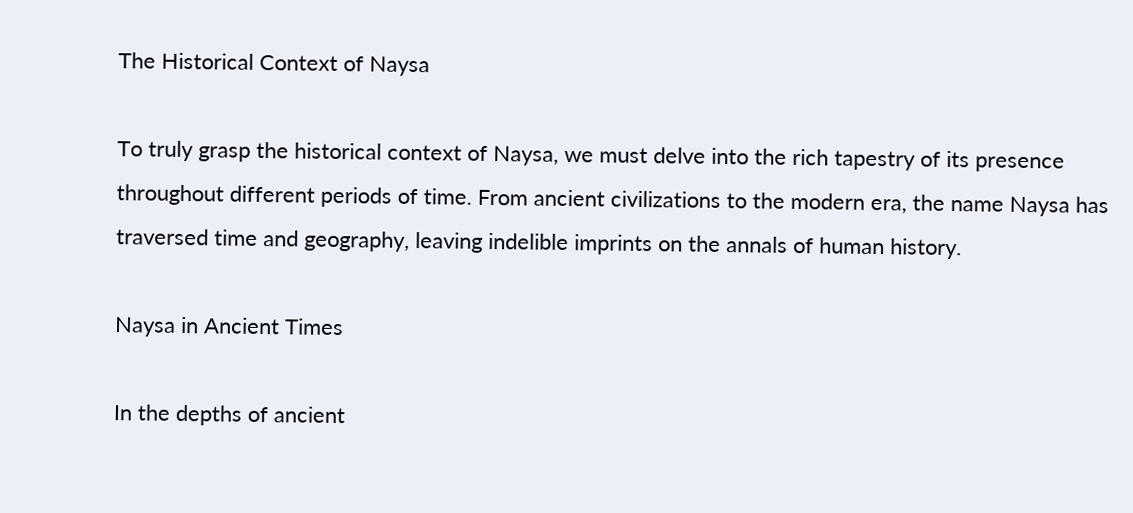The Historical Context of Naysa

To truly grasp the historical context of Naysa, we must delve into the rich tapestry of its presence throughout different periods of time. From ancient civilizations to the modern era, the name Naysa has traversed time and geography, leaving indelible imprints on the annals of human history.

Naysa in Ancient Times

In the depths of ancient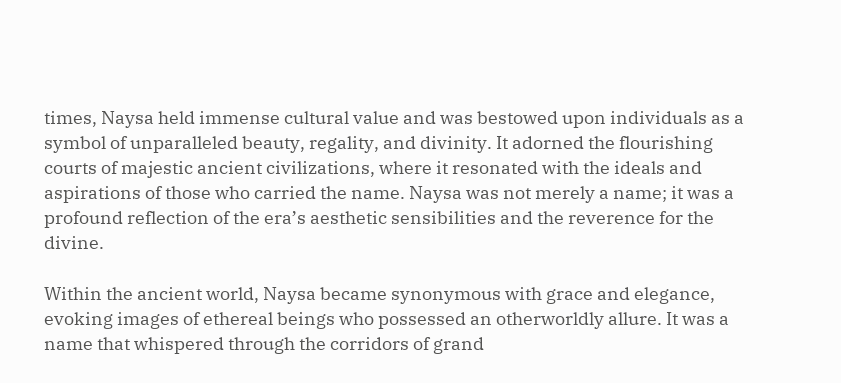times, Naysa held immense cultural value and was bestowed upon individuals as a symbol of unparalleled beauty, regality, and divinity. It adorned the flourishing courts of majestic ancient civilizations, where it resonated with the ideals and aspirations of those who carried the name. Naysa was not merely a name; it was a profound reflection of the era’s aesthetic sensibilities and the reverence for the divine.

Within the ancient world, Naysa became synonymous with grace and elegance, evoking images of ethereal beings who possessed an otherworldly allure. It was a name that whispered through the corridors of grand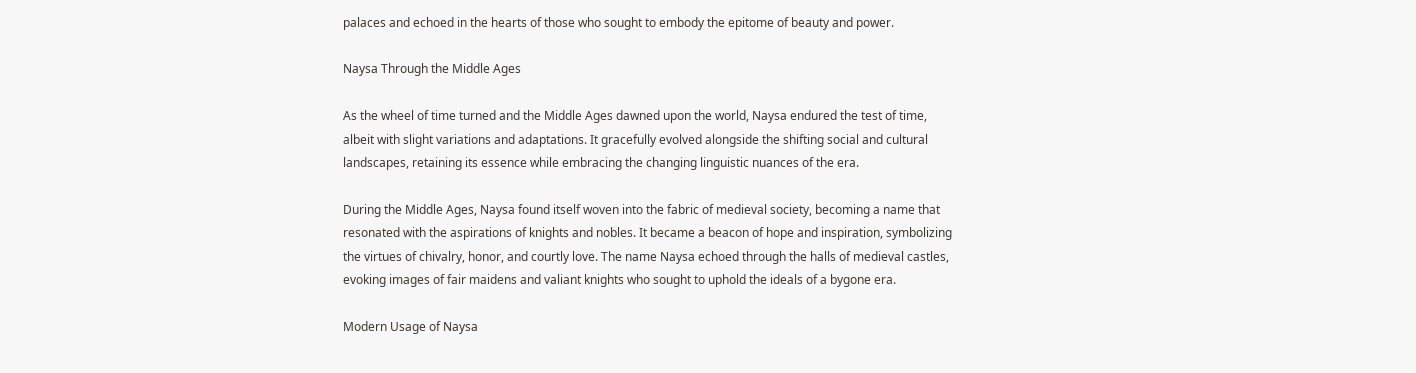palaces and echoed in the hearts of those who sought to embody the epitome of beauty and power.

Naysa Through the Middle Ages

As the wheel of time turned and the Middle Ages dawned upon the world, Naysa endured the test of time, albeit with slight variations and adaptations. It gracefully evolved alongside the shifting social and cultural landscapes, retaining its essence while embracing the changing linguistic nuances of the era.

During the Middle Ages, Naysa found itself woven into the fabric of medieval society, becoming a name that resonated with the aspirations of knights and nobles. It became a beacon of hope and inspiration, symbolizing the virtues of chivalry, honor, and courtly love. The name Naysa echoed through the halls of medieval castles, evoking images of fair maidens and valiant knights who sought to uphold the ideals of a bygone era.

Modern Usage of Naysa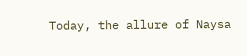Today, the allure of Naysa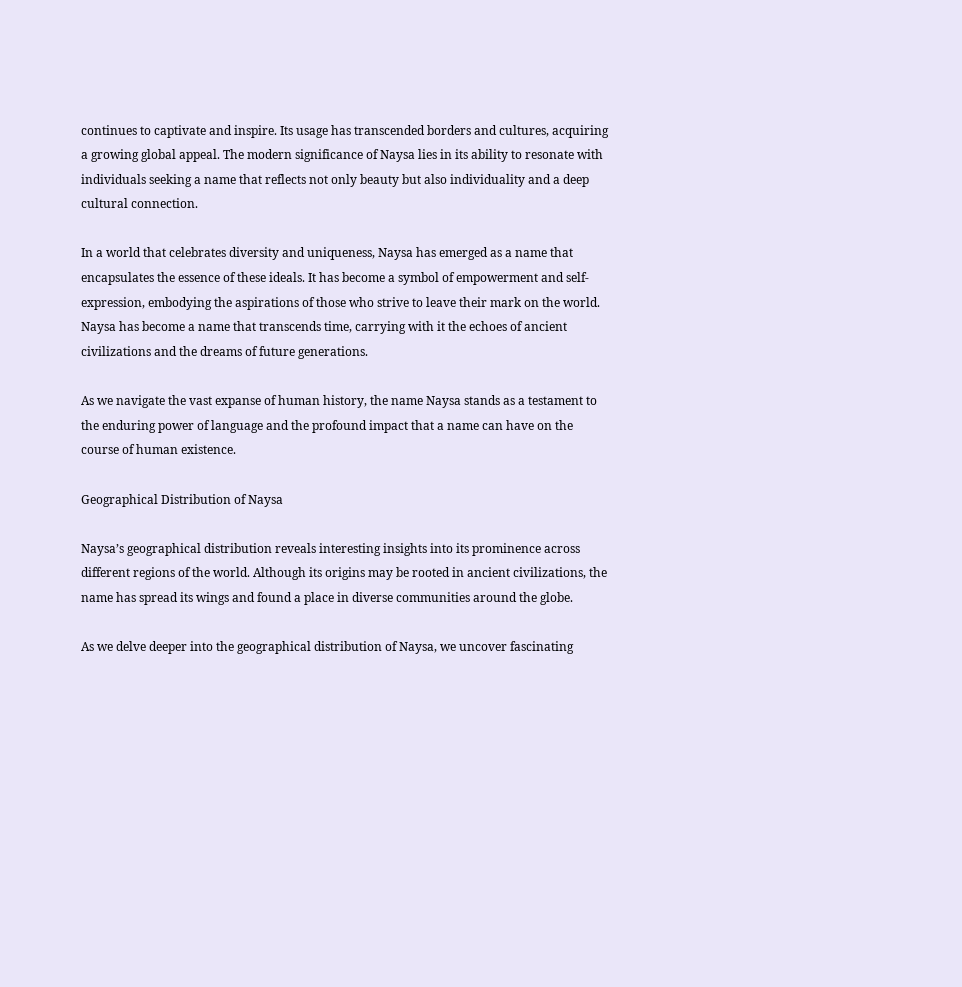continues to captivate and inspire. Its usage has transcended borders and cultures, acquiring a growing global appeal. The modern significance of Naysa lies in its ability to resonate with individuals seeking a name that reflects not only beauty but also individuality and a deep cultural connection.

In a world that celebrates diversity and uniqueness, Naysa has emerged as a name that encapsulates the essence of these ideals. It has become a symbol of empowerment and self-expression, embodying the aspirations of those who strive to leave their mark on the world. Naysa has become a name that transcends time, carrying with it the echoes of ancient civilizations and the dreams of future generations.

As we navigate the vast expanse of human history, the name Naysa stands as a testament to the enduring power of language and the profound impact that a name can have on the course of human existence.

Geographical Distribution of Naysa

Naysa’s geographical distribution reveals interesting insights into its prominence across different regions of the world. Although its origins may be rooted in ancient civilizations, the name has spread its wings and found a place in diverse communities around the globe.

As we delve deeper into the geographical distribution of Naysa, we uncover fascinating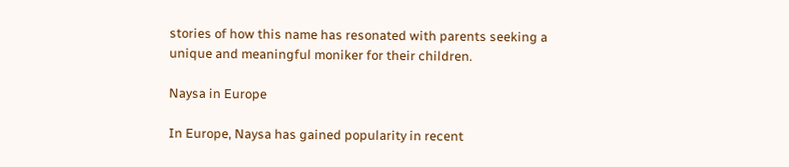stories of how this name has resonated with parents seeking a unique and meaningful moniker for their children.

Naysa in Europe

In Europe, Naysa has gained popularity in recent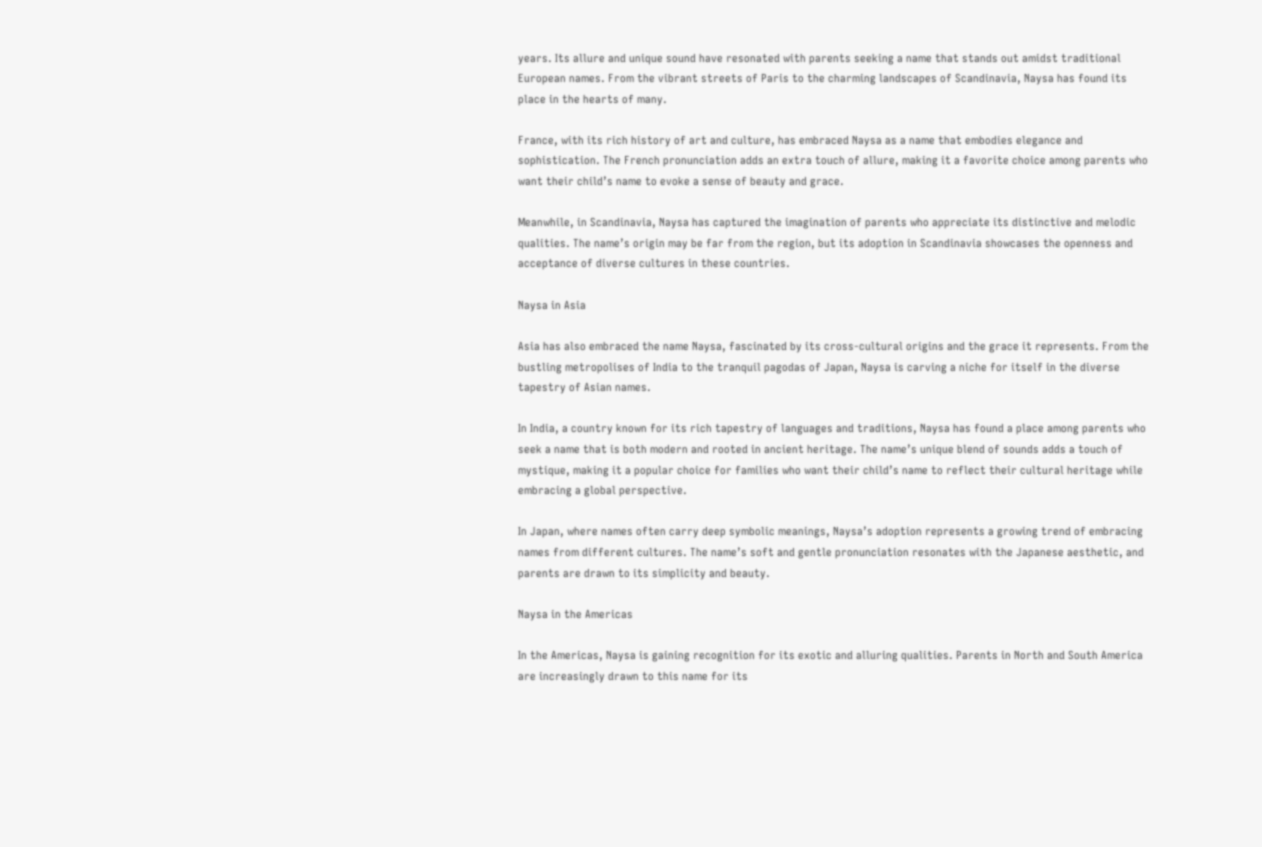years. Its allure and unique sound have resonated with parents seeking a name that stands out amidst traditional European names. From the vibrant streets of Paris to the charming landscapes of Scandinavia, Naysa has found its place in the hearts of many.

France, with its rich history of art and culture, has embraced Naysa as a name that embodies elegance and sophistication. The French pronunciation adds an extra touch of allure, making it a favorite choice among parents who want their child’s name to evoke a sense of beauty and grace.

Meanwhile, in Scandinavia, Naysa has captured the imagination of parents who appreciate its distinctive and melodic qualities. The name’s origin may be far from the region, but its adoption in Scandinavia showcases the openness and acceptance of diverse cultures in these countries.

Naysa in Asia

Asia has also embraced the name Naysa, fascinated by its cross-cultural origins and the grace it represents. From the bustling metropolises of India to the tranquil pagodas of Japan, Naysa is carving a niche for itself in the diverse tapestry of Asian names.

In India, a country known for its rich tapestry of languages and traditions, Naysa has found a place among parents who seek a name that is both modern and rooted in ancient heritage. The name’s unique blend of sounds adds a touch of mystique, making it a popular choice for families who want their child’s name to reflect their cultural heritage while embracing a global perspective.

In Japan, where names often carry deep symbolic meanings, Naysa’s adoption represents a growing trend of embracing names from different cultures. The name’s soft and gentle pronunciation resonates with the Japanese aesthetic, and parents are drawn to its simplicity and beauty.

Naysa in the Americas

In the Americas, Naysa is gaining recognition for its exotic and alluring qualities. Parents in North and South America are increasingly drawn to this name for its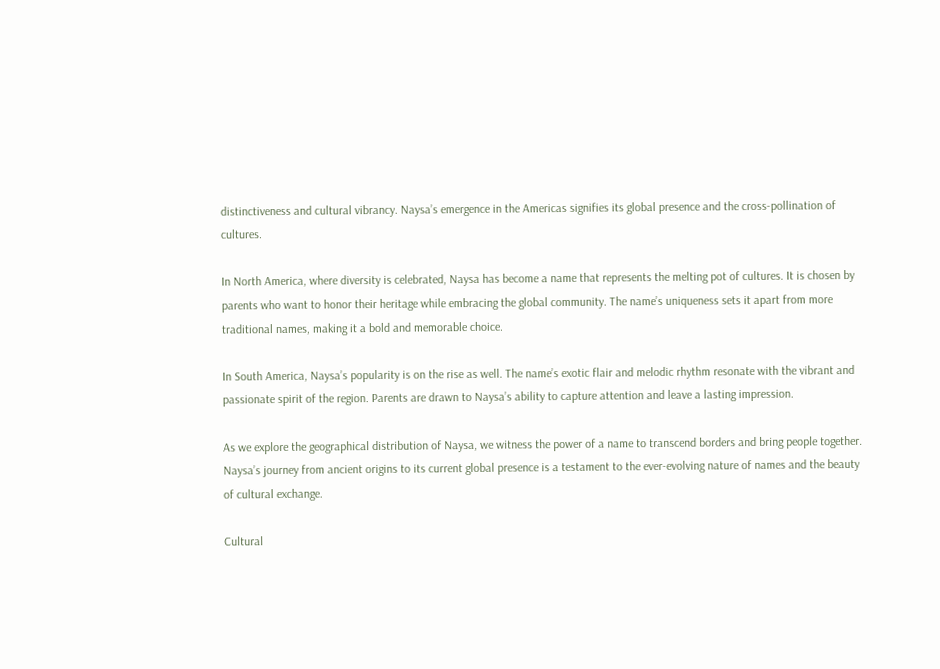distinctiveness and cultural vibrancy. Naysa’s emergence in the Americas signifies its global presence and the cross-pollination of cultures.

In North America, where diversity is celebrated, Naysa has become a name that represents the melting pot of cultures. It is chosen by parents who want to honor their heritage while embracing the global community. The name’s uniqueness sets it apart from more traditional names, making it a bold and memorable choice.

In South America, Naysa’s popularity is on the rise as well. The name’s exotic flair and melodic rhythm resonate with the vibrant and passionate spirit of the region. Parents are drawn to Naysa’s ability to capture attention and leave a lasting impression.

As we explore the geographical distribution of Naysa, we witness the power of a name to transcend borders and bring people together. Naysa’s journey from ancient origins to its current global presence is a testament to the ever-evolving nature of names and the beauty of cultural exchange.

Cultural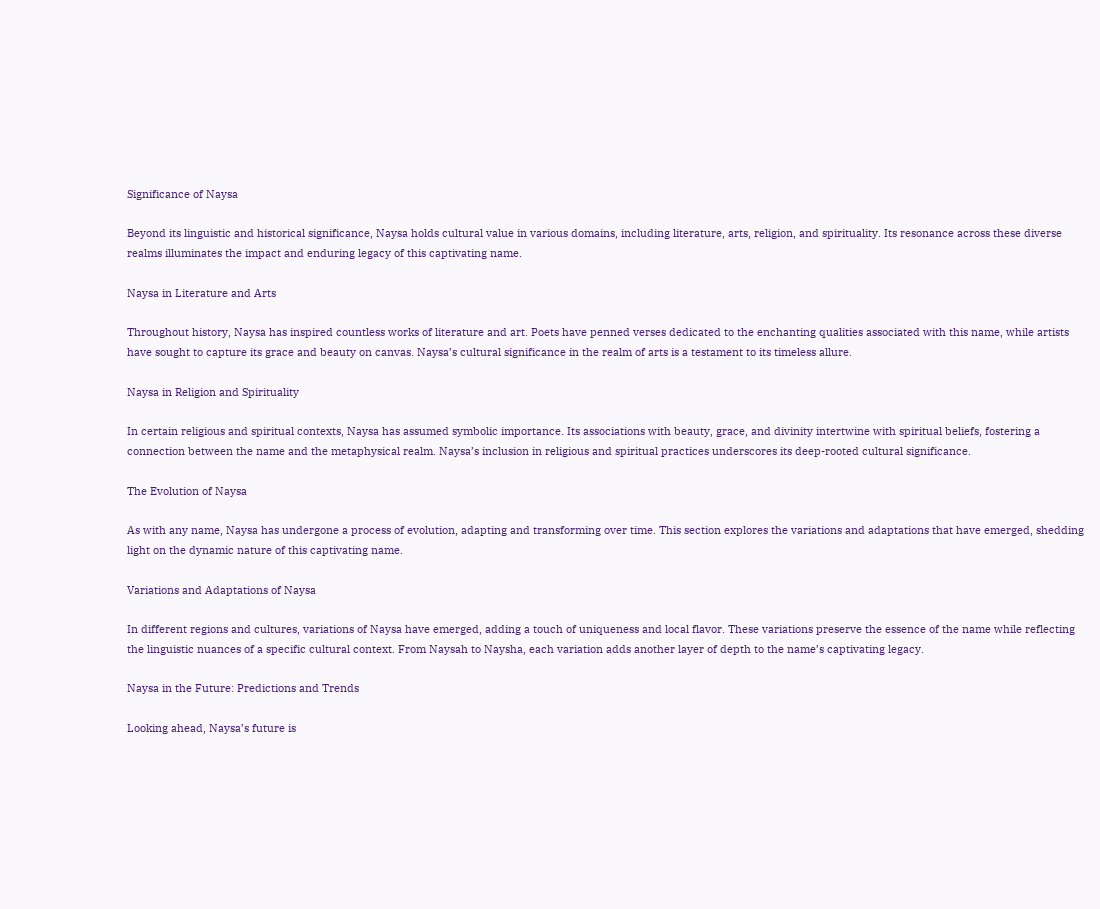Significance of Naysa

Beyond its linguistic and historical significance, Naysa holds cultural value in various domains, including literature, arts, religion, and spirituality. Its resonance across these diverse realms illuminates the impact and enduring legacy of this captivating name.

Naysa in Literature and Arts

Throughout history, Naysa has inspired countless works of literature and art. Poets have penned verses dedicated to the enchanting qualities associated with this name, while artists have sought to capture its grace and beauty on canvas. Naysa’s cultural significance in the realm of arts is a testament to its timeless allure.

Naysa in Religion and Spirituality

In certain religious and spiritual contexts, Naysa has assumed symbolic importance. Its associations with beauty, grace, and divinity intertwine with spiritual beliefs, fostering a connection between the name and the metaphysical realm. Naysa’s inclusion in religious and spiritual practices underscores its deep-rooted cultural significance.

The Evolution of Naysa

As with any name, Naysa has undergone a process of evolution, adapting and transforming over time. This section explores the variations and adaptations that have emerged, shedding light on the dynamic nature of this captivating name.

Variations and Adaptations of Naysa

In different regions and cultures, variations of Naysa have emerged, adding a touch of uniqueness and local flavor. These variations preserve the essence of the name while reflecting the linguistic nuances of a specific cultural context. From Naysah to Naysha, each variation adds another layer of depth to the name’s captivating legacy.

Naysa in the Future: Predictions and Trends

Looking ahead, Naysa’s future is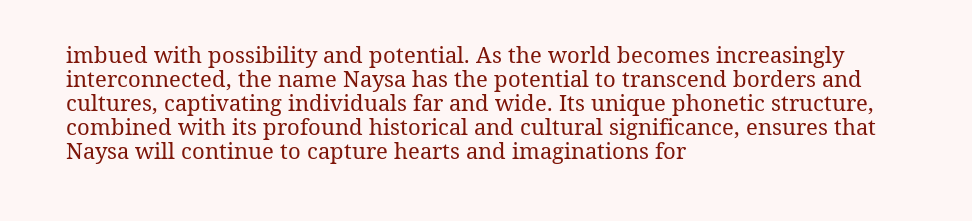imbued with possibility and potential. As the world becomes increasingly interconnected, the name Naysa has the potential to transcend borders and cultures, captivating individuals far and wide. Its unique phonetic structure, combined with its profound historical and cultural significance, ensures that Naysa will continue to capture hearts and imaginations for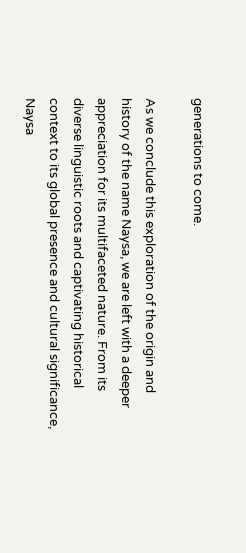generations to come.

As we conclude this exploration of the origin and history of the name Naysa, we are left with a deeper appreciation for its multifaceted nature. From its diverse linguistic roots and captivating historical context to its global presence and cultural significance, Naysa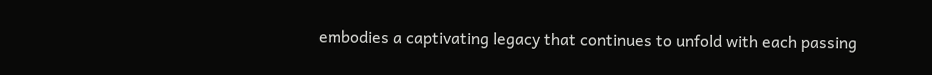embodies a captivating legacy that continues to unfold with each passing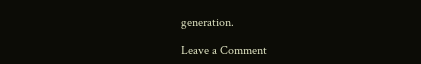generation.

Leave a Comment